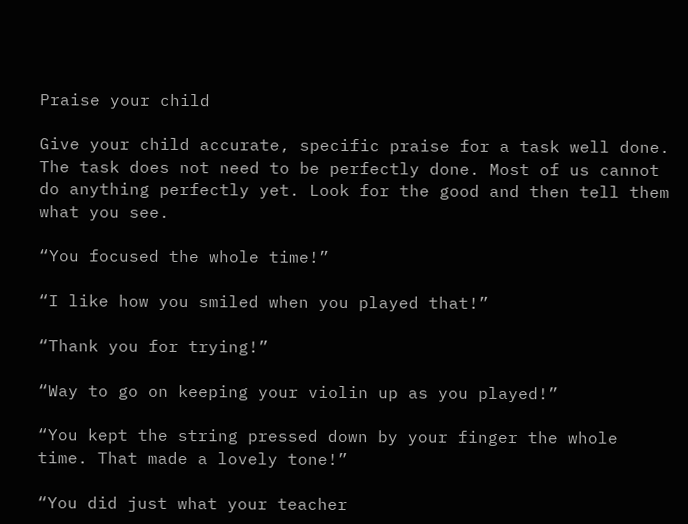Praise your child

Give your child accurate, specific praise for a task well done. The task does not need to be perfectly done. Most of us cannot do anything perfectly yet. Look for the good and then tell them what you see.

“You focused the whole time!”

“I like how you smiled when you played that!”

“Thank you for trying!”

“Way to go on keeping your violin up as you played!”

“You kept the string pressed down by your finger the whole time. That made a lovely tone!”

“You did just what your teacher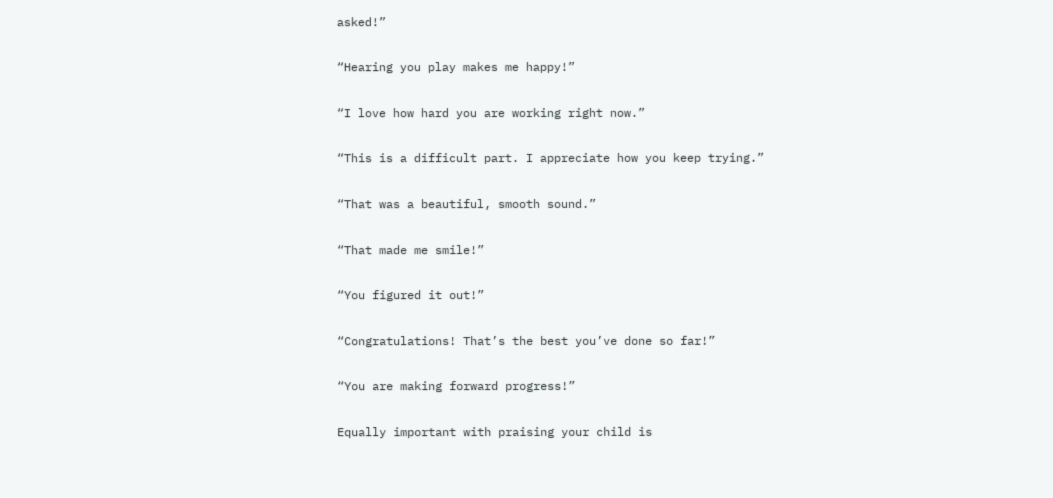asked!”

“Hearing you play makes me happy!”

“I love how hard you are working right now.”

“This is a difficult part. I appreciate how you keep trying.”

“That was a beautiful, smooth sound.”

“That made me smile!”

“You figured it out!”

“Congratulations! That’s the best you’ve done so far!”

“You are making forward progress!”

Equally important with praising your child is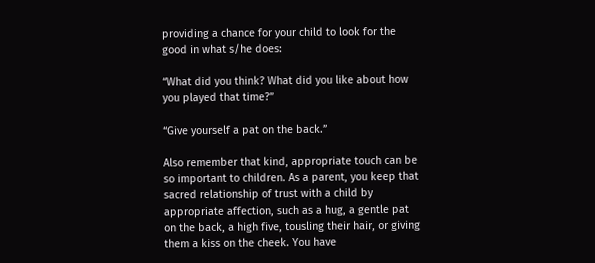providing a chance for your child to look for the good in what s/he does:

“What did you think? What did you like about how you played that time?”

“Give yourself a pat on the back.”

Also remember that kind, appropriate touch can be so important to children. As a parent, you keep that sacred relationship of trust with a child by appropriate affection, such as a hug, a gentle pat on the back, a high five, tousling their hair, or giving them a kiss on the cheek. You have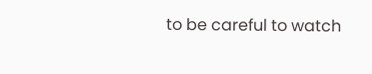to be careful to watch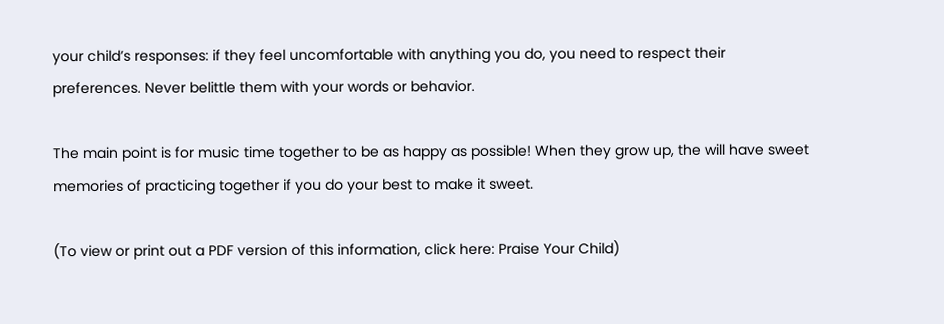your child’s responses: if they feel uncomfortable with anything you do, you need to respect their preferences. Never belittle them with your words or behavior.

The main point is for music time together to be as happy as possible! When they grow up, the will have sweet memories of practicing together if you do your best to make it sweet.

(To view or print out a PDF version of this information, click here: Praise Your Child)